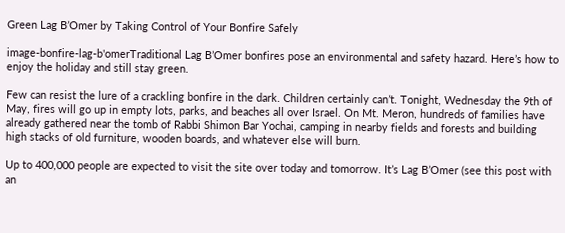Green Lag B’Omer by Taking Control of Your Bonfire Safely

image-bonfire-lag-b'omerTraditional Lag B’Omer bonfires pose an environmental and safety hazard. Here’s how to enjoy the holiday and still stay green.

Few can resist the lure of a crackling bonfire in the dark. Children certainly can’t. Tonight, Wednesday the 9th of May, fires will go up in empty lots, parks, and beaches all over Israel. On Mt. Meron, hundreds of families have already gathered near the tomb of Rabbi Shimon Bar Yochai, camping in nearby fields and forests and building high stacks of old furniture, wooden boards, and whatever else will burn.

Up to 400,000 people are expected to visit the site over today and tomorrow. It’s Lag B’Omer (see this post with an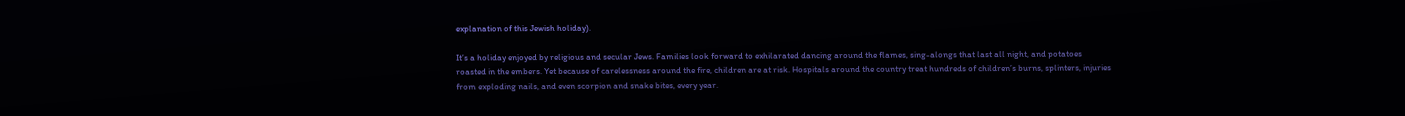explanation of this Jewish holiday).

It’s a holiday enjoyed by religious and secular Jews. Families look forward to exhilarated dancing around the flames, sing-alongs that last all night, and potatoes roasted in the embers. Yet because of carelessness around the fire, children are at risk. Hospitals around the country treat hundreds of children’s burns, splinters, injuries from exploding nails, and even scorpion and snake bites, every year.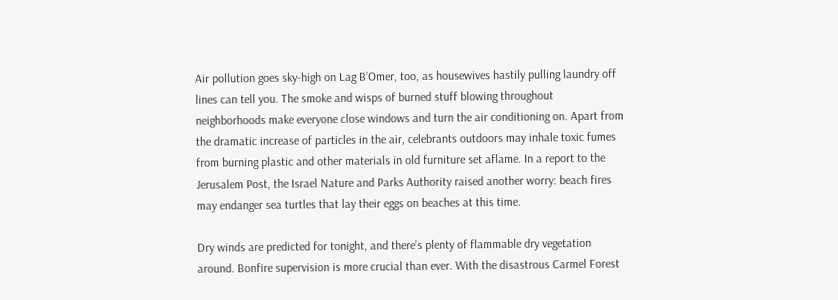Air pollution goes sky-high on Lag B’Omer, too, as housewives hastily pulling laundry off lines can tell you. The smoke and wisps of burned stuff blowing throughout neighborhoods make everyone close windows and turn the air conditioning on. Apart from the dramatic increase of particles in the air, celebrants outdoors may inhale toxic fumes from burning plastic and other materials in old furniture set aflame. In a report to the Jerusalem Post, the Israel Nature and Parks Authority raised another worry: beach fires may endanger sea turtles that lay their eggs on beaches at this time.

Dry winds are predicted for tonight, and there’s plenty of flammable dry vegetation around. Bonfire supervision is more crucial than ever. With the disastrous Carmel Forest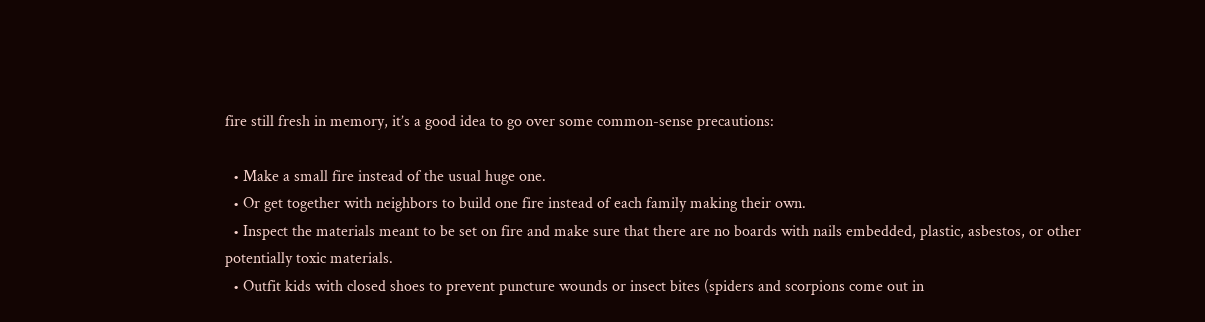fire still fresh in memory, it’s a good idea to go over some common-sense precautions:

  • Make a small fire instead of the usual huge one.
  • Or get together with neighbors to build one fire instead of each family making their own.
  • Inspect the materials meant to be set on fire and make sure that there are no boards with nails embedded, plastic, asbestos, or other potentially toxic materials.
  • Outfit kids with closed shoes to prevent puncture wounds or insect bites (spiders and scorpions come out in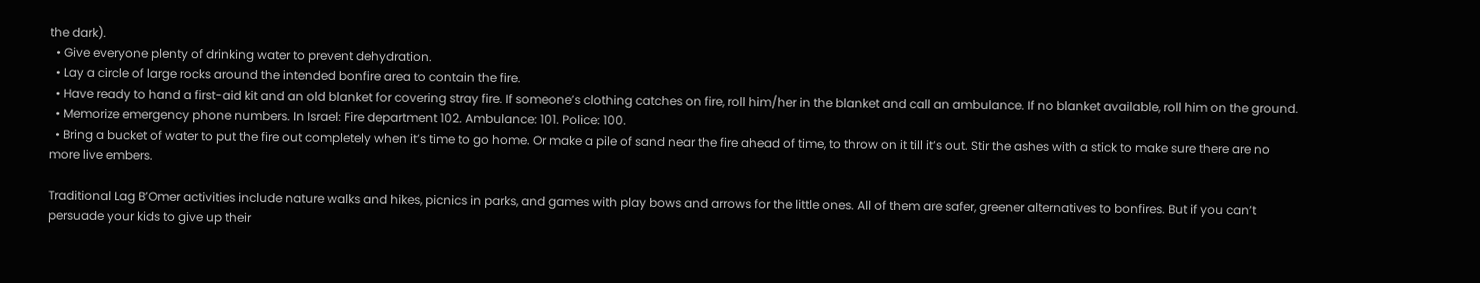the dark).
  • Give everyone plenty of drinking water to prevent dehydration.
  • Lay a circle of large rocks around the intended bonfire area to contain the fire.
  • Have ready to hand a first-aid kit and an old blanket for covering stray fire. If someone’s clothing catches on fire, roll him/her in the blanket and call an ambulance. If no blanket available, roll him on the ground.
  • Memorize emergency phone numbers. In Israel: Fire department 102. Ambulance: 101. Police: 100.
  • Bring a bucket of water to put the fire out completely when it’s time to go home. Or make a pile of sand near the fire ahead of time, to throw on it till it’s out. Stir the ashes with a stick to make sure there are no more live embers.

Traditional Lag B’Omer activities include nature walks and hikes, picnics in parks, and games with play bows and arrows for the little ones. All of them are safer, greener alternatives to bonfires. But if you can’t persuade your kids to give up their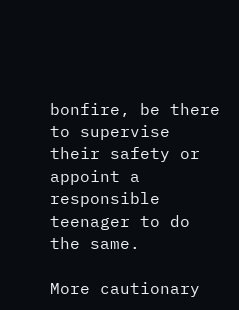bonfire, be there to supervise their safety or appoint a responsible teenager to do the same.

More cautionary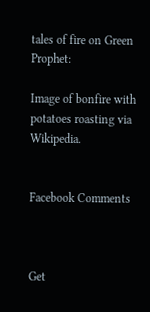tales of fire on Green Prophet:

Image of bonfire with potatoes roasting via Wikipedia.


Facebook Comments



Get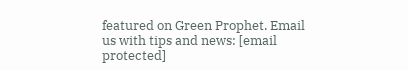featured on Green Prophet. Email us with tips and news: [email protected]